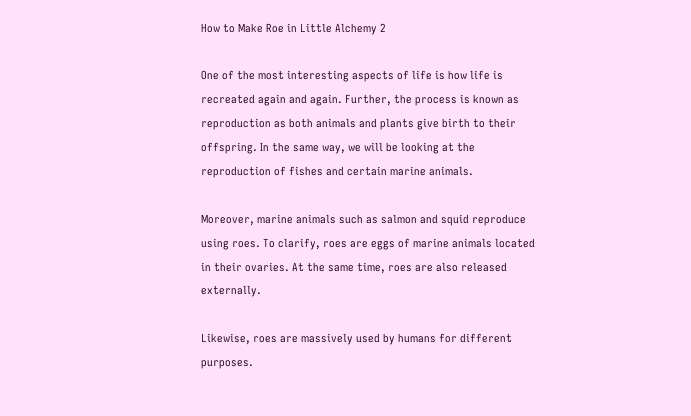How to Make Roe in Little Alchemy 2

One of the most interesting aspects of life is how life is recreated again and again. Further, the process is known as reproduction as both animals and plants give birth to their offspring. In the same way, we will be looking at the reproduction of fishes and certain marine animals.

Moreover, marine animals such as salmon and squid reproduce using roes. To clarify, roes are eggs of marine animals located in their ovaries. At the same time, roes are also released externally.

Likewise, roes are massively used by humans for different purposes.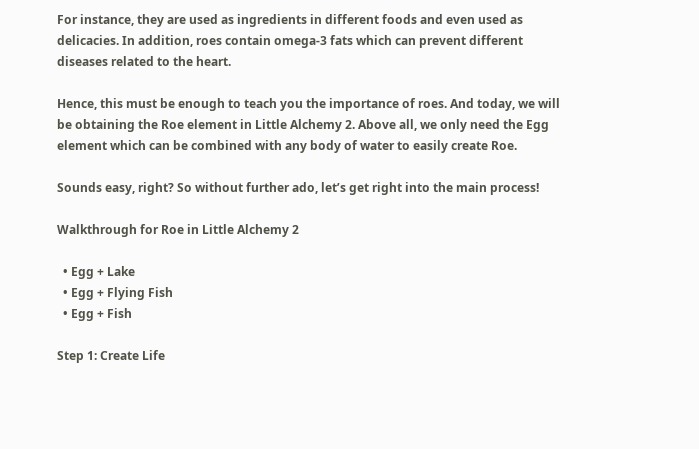For instance, they are used as ingredients in different foods and even used as delicacies. In addition, roes contain omega-3 fats which can prevent different diseases related to the heart.

Hence, this must be enough to teach you the importance of roes. And today, we will be obtaining the Roe element in Little Alchemy 2. Above all, we only need the Egg element which can be combined with any body of water to easily create Roe.

Sounds easy, right? So without further ado, let’s get right into the main process!

Walkthrough for Roe in Little Alchemy 2

  • Egg + Lake
  • Egg + Flying Fish
  • Egg + Fish

Step 1: Create Life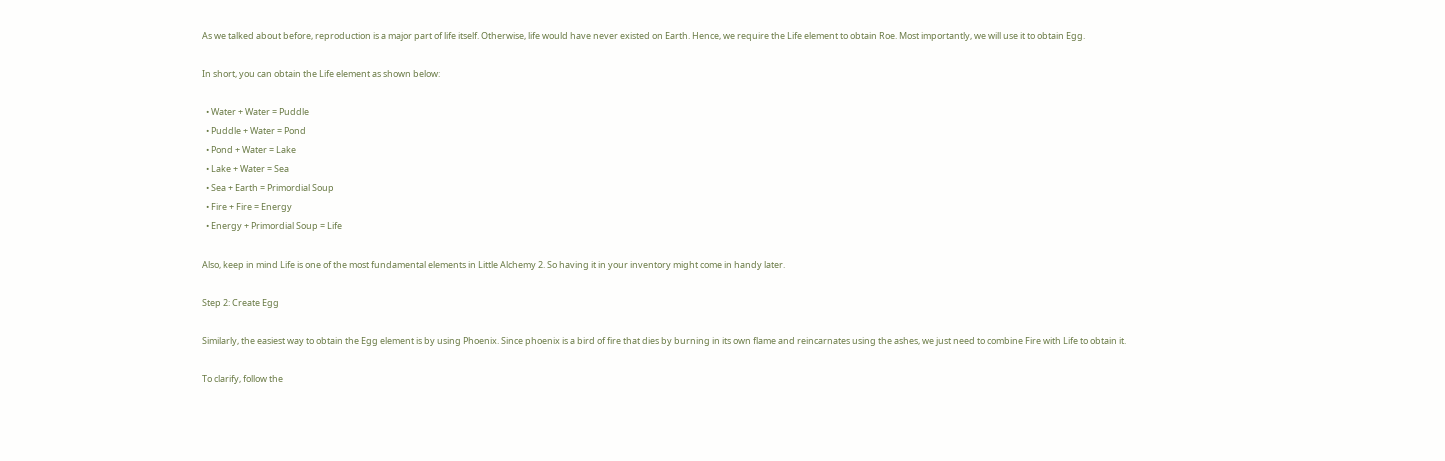As we talked about before, reproduction is a major part of life itself. Otherwise, life would have never existed on Earth. Hence, we require the Life element to obtain Roe. Most importantly, we will use it to obtain Egg.

In short, you can obtain the Life element as shown below:

  • Water + Water = Puddle
  • Puddle + Water = Pond
  • Pond + Water = Lake
  • Lake + Water = Sea
  • Sea + Earth = Primordial Soup
  • Fire + Fire = Energy
  • Energy + Primordial Soup = Life

Also, keep in mind Life is one of the most fundamental elements in Little Alchemy 2. So having it in your inventory might come in handy later.

Step 2: Create Egg

Similarly, the easiest way to obtain the Egg element is by using Phoenix. Since phoenix is a bird of fire that dies by burning in its own flame and reincarnates using the ashes, we just need to combine Fire with Life to obtain it.

To clarify, follow the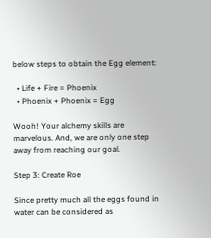below steps to obtain the Egg element:

  • Life + Fire = Phoenix
  • Phoenix + Phoenix = Egg

Wooh! Your alchemy skills are marvelous. And, we are only one step away from reaching our goal.

Step 3: Create Roe

Since pretty much all the eggs found in water can be considered as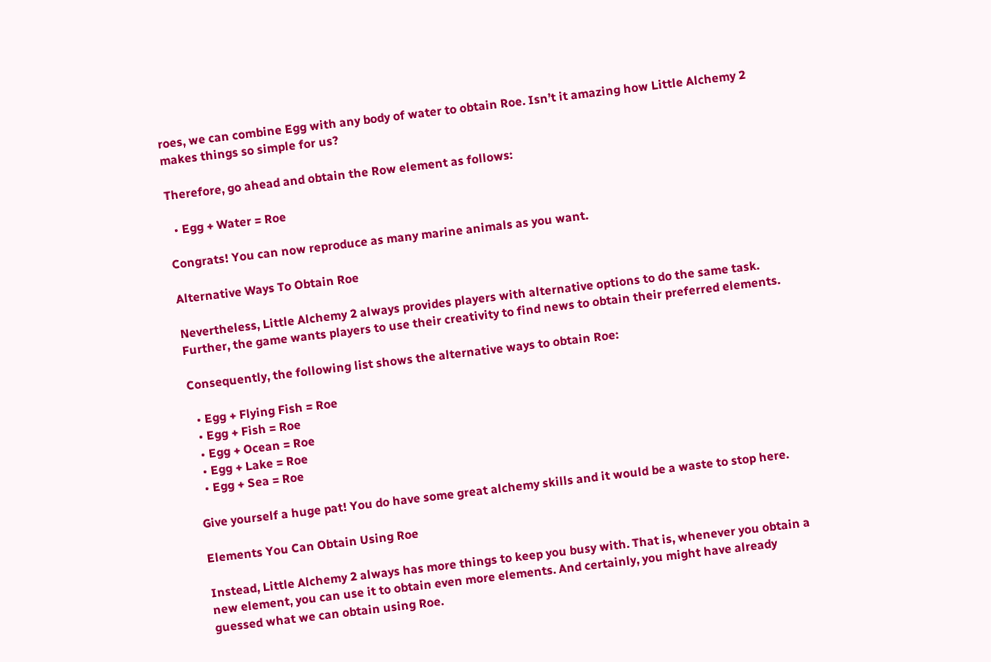roes, we can combine Egg with any body of water to obtain Roe. Isn’t it amazing how Little Alchemy 2 makes things so simple for us?

Therefore, go ahead and obtain the Row element as follows:

  • Egg + Water = Roe

Congrats! You can now reproduce as many marine animals as you want.

Alternative Ways To Obtain Roe

Nevertheless, Little Alchemy 2 always provides players with alternative options to do the same task. Further, the game wants players to use their creativity to find news to obtain their preferred elements.

Consequently, the following list shows the alternative ways to obtain Roe:

  • Egg + Flying Fish = Roe
  • Egg + Fish = Roe
  • Egg + Ocean = Roe
  • Egg + Lake = Roe
  • Egg + Sea = Roe

Give yourself a huge pat! You do have some great alchemy skills and it would be a waste to stop here.

Elements You Can Obtain Using Roe

Instead, Little Alchemy 2 always has more things to keep you busy with. That is, whenever you obtain a new element, you can use it to obtain even more elements. And certainly, you might have already guessed what we can obtain using Roe.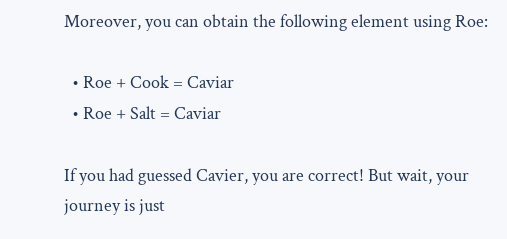Moreover, you can obtain the following element using Roe:

  • Roe + Cook = Caviar
  • Roe + Salt = Caviar

If you had guessed Cavier, you are correct! But wait, your journey is just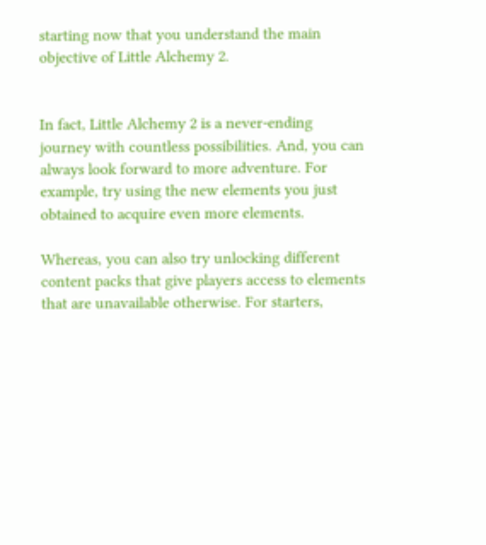starting now that you understand the main objective of Little Alchemy 2.


In fact, Little Alchemy 2 is a never-ending journey with countless possibilities. And, you can always look forward to more adventure. For example, try using the new elements you just obtained to acquire even more elements.

Whereas, you can also try unlocking different content packs that give players access to elements that are unavailable otherwise. For starters,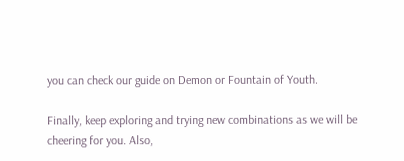you can check our guide on Demon or Fountain of Youth.

Finally, keep exploring and trying new combinations as we will be cheering for you. Also,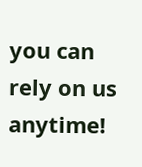you can rely on us anytime!